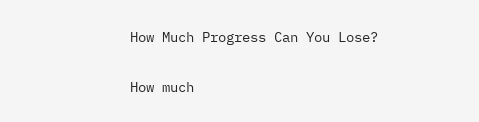How Much Progress Can You Lose?

How much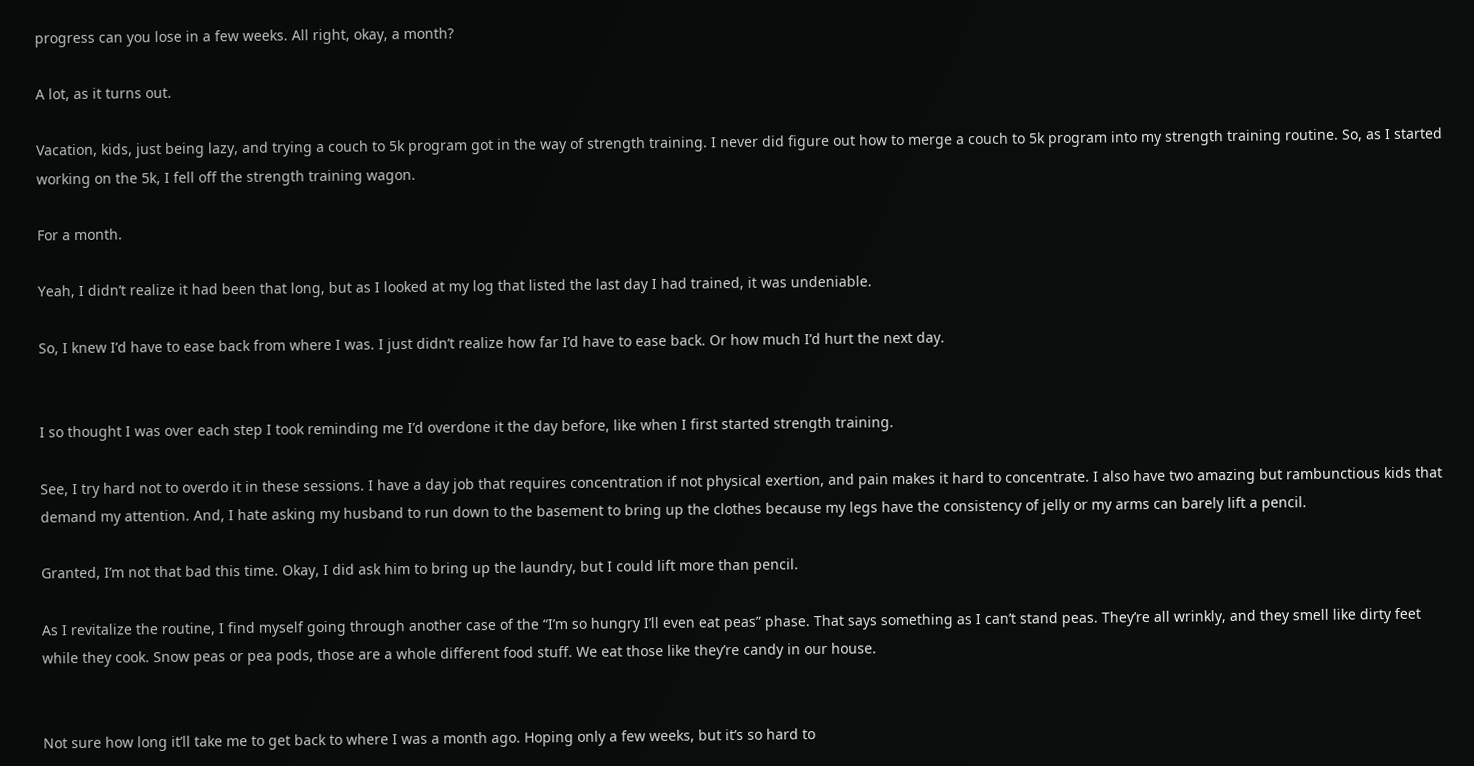progress can you lose in a few weeks. All right, okay, a month?

A lot, as it turns out.

Vacation, kids, just being lazy, and trying a couch to 5k program got in the way of strength training. I never did figure out how to merge a couch to 5k program into my strength training routine. So, as I started working on the 5k, I fell off the strength training wagon.

For a month.

Yeah, I didn’t realize it had been that long, but as I looked at my log that listed the last day I had trained, it was undeniable.

So, I knew I’d have to ease back from where I was. I just didn’t realize how far I’d have to ease back. Or how much I’d hurt the next day.


I so thought I was over each step I took reminding me I’d overdone it the day before, like when I first started strength training.

See, I try hard not to overdo it in these sessions. I have a day job that requires concentration if not physical exertion, and pain makes it hard to concentrate. I also have two amazing but rambunctious kids that demand my attention. And, I hate asking my husband to run down to the basement to bring up the clothes because my legs have the consistency of jelly or my arms can barely lift a pencil.

Granted, I’m not that bad this time. Okay, I did ask him to bring up the laundry, but I could lift more than pencil.

As I revitalize the routine, I find myself going through another case of the “I’m so hungry I’ll even eat peas” phase. That says something as I can’t stand peas. They’re all wrinkly, and they smell like dirty feet while they cook. Snow peas or pea pods, those are a whole different food stuff. We eat those like they’re candy in our house.


Not sure how long it’ll take me to get back to where I was a month ago. Hoping only a few weeks, but it’s so hard to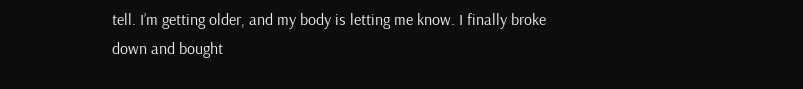tell. I’m getting older, and my body is letting me know. I finally broke down and bought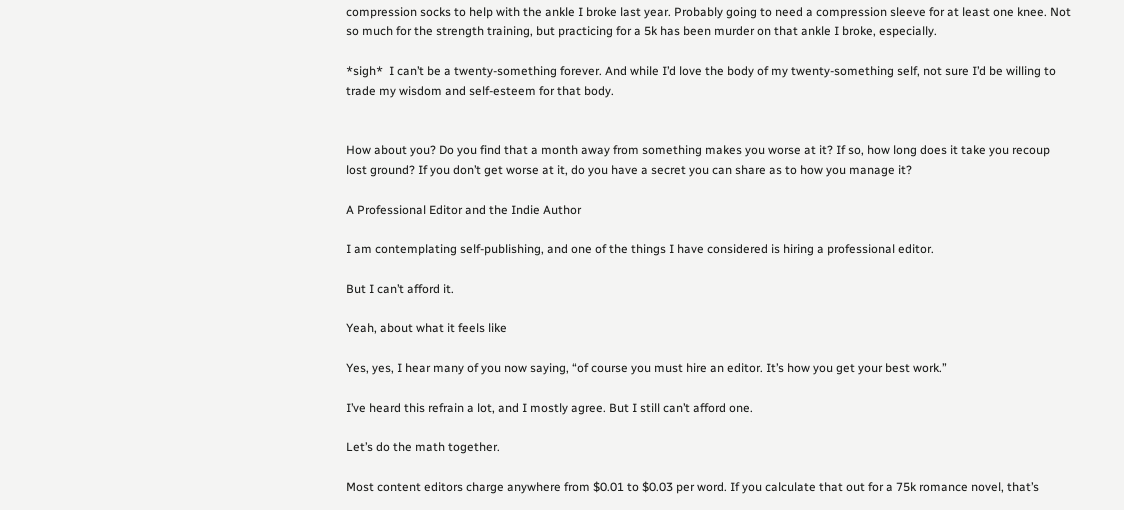compression socks to help with the ankle I broke last year. Probably going to need a compression sleeve for at least one knee. Not so much for the strength training, but practicing for a 5k has been murder on that ankle I broke, especially.

*sigh*  I can’t be a twenty-something forever. And while I’d love the body of my twenty-something self, not sure I’d be willing to trade my wisdom and self-esteem for that body.


How about you? Do you find that a month away from something makes you worse at it? If so, how long does it take you recoup lost ground? If you don’t get worse at it, do you have a secret you can share as to how you manage it?

A Professional Editor and the Indie Author

I am contemplating self-publishing, and one of the things I have considered is hiring a professional editor.

But I can’t afford it.

Yeah, about what it feels like

Yes, yes, I hear many of you now saying, “of course you must hire an editor. It’s how you get your best work.”

I’ve heard this refrain a lot, and I mostly agree. But I still can’t afford one.

Let’s do the math together.

Most content editors charge anywhere from $0.01 to $0.03 per word. If you calculate that out for a 75k romance novel, that’s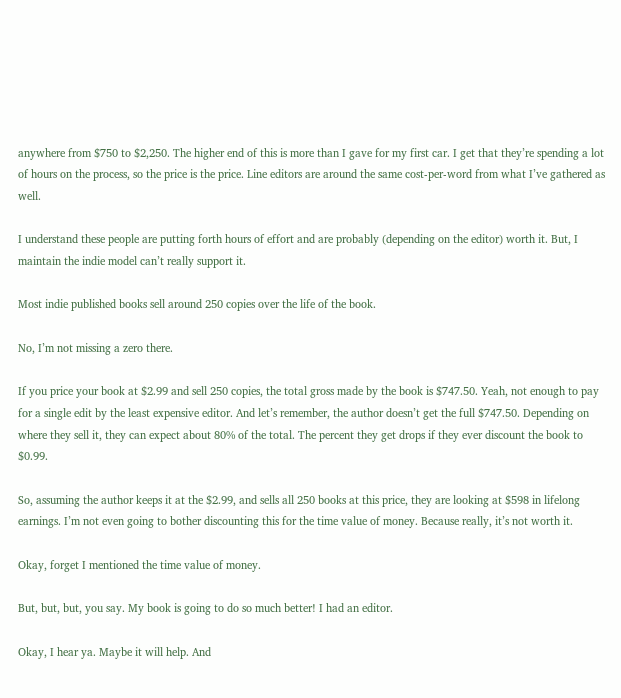anywhere from $750 to $2,250. The higher end of this is more than I gave for my first car. I get that they’re spending a lot of hours on the process, so the price is the price. Line editors are around the same cost-per-word from what I’ve gathered as well.

I understand these people are putting forth hours of effort and are probably (depending on the editor) worth it. But, I maintain the indie model can’t really support it.

Most indie published books sell around 250 copies over the life of the book.

No, I’m not missing a zero there.

If you price your book at $2.99 and sell 250 copies, the total gross made by the book is $747.50. Yeah, not enough to pay for a single edit by the least expensive editor. And let’s remember, the author doesn’t get the full $747.50. Depending on where they sell it, they can expect about 80% of the total. The percent they get drops if they ever discount the book to $0.99.

So, assuming the author keeps it at the $2.99, and sells all 250 books at this price, they are looking at $598 in lifelong earnings. I’m not even going to bother discounting this for the time value of money. Because really, it’s not worth it.

Okay, forget I mentioned the time value of money.

But, but, but, you say. My book is going to do so much better! I had an editor.

Okay, I hear ya. Maybe it will help. And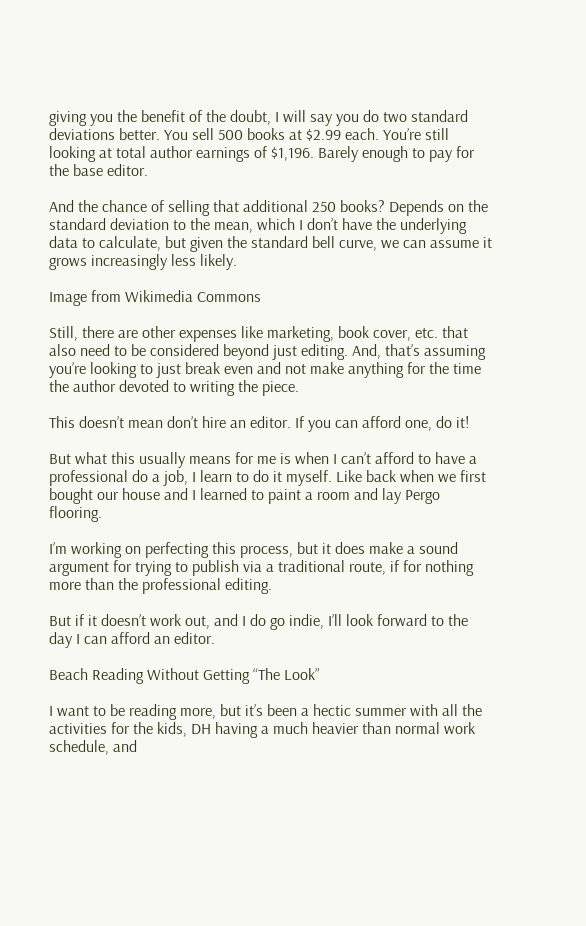giving you the benefit of the doubt, I will say you do two standard deviations better. You sell 500 books at $2.99 each. You’re still looking at total author earnings of $1,196. Barely enough to pay for the base editor.

And the chance of selling that additional 250 books? Depends on the standard deviation to the mean, which I don’t have the underlying data to calculate, but given the standard bell curve, we can assume it grows increasingly less likely.

Image from Wikimedia Commons

Still, there are other expenses like marketing, book cover, etc. that also need to be considered beyond just editing. And, that’s assuming you’re looking to just break even and not make anything for the time the author devoted to writing the piece.

This doesn’t mean don’t hire an editor. If you can afford one, do it!

But what this usually means for me is when I can’t afford to have a professional do a job, I learn to do it myself. Like back when we first bought our house and I learned to paint a room and lay Pergo flooring.

I’m working on perfecting this process, but it does make a sound argument for trying to publish via a traditional route, if for nothing more than the professional editing.

But if it doesn’t work out, and I do go indie, I’ll look forward to the day I can afford an editor.

Beach Reading Without Getting “The Look”

I want to be reading more, but it’s been a hectic summer with all the activities for the kids, DH having a much heavier than normal work schedule, and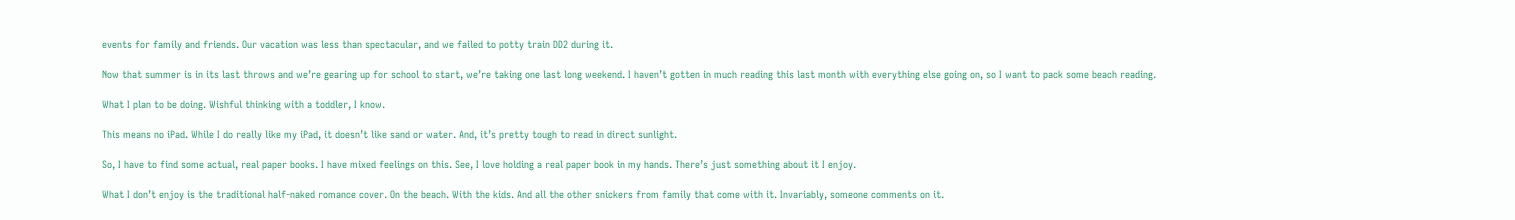events for family and friends. Our vacation was less than spectacular, and we failed to potty train DD2 during it.

Now that summer is in its last throws and we’re gearing up for school to start, we’re taking one last long weekend. I haven’t gotten in much reading this last month with everything else going on, so I want to pack some beach reading.

What I plan to be doing. Wishful thinking with a toddler, I know.

This means no iPad. While I do really like my iPad, it doesn’t like sand or water. And, it’s pretty tough to read in direct sunlight.

So, I have to find some actual, real paper books. I have mixed feelings on this. See, I love holding a real paper book in my hands. There’s just something about it I enjoy.

What I don’t enjoy is the traditional half-naked romance cover. On the beach. With the kids. And all the other snickers from family that come with it. Invariably, someone comments on it.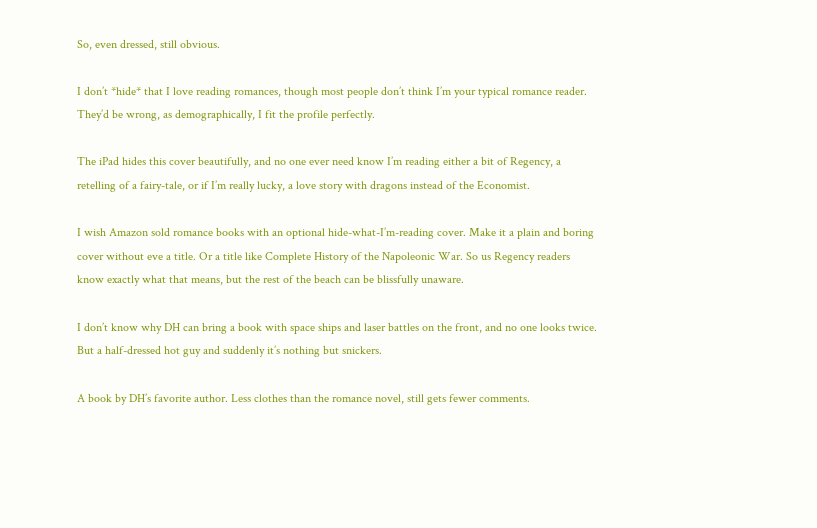So, even dressed, still obvious.

I don’t *hide* that I love reading romances, though most people don’t think I’m your typical romance reader. They’d be wrong, as demographically, I fit the profile perfectly.

The iPad hides this cover beautifully, and no one ever need know I’m reading either a bit of Regency, a retelling of a fairy-tale, or if I’m really lucky, a love story with dragons instead of the Economist.

I wish Amazon sold romance books with an optional hide-what-I’m-reading cover. Make it a plain and boring cover without eve a title. Or a title like Complete History of the Napoleonic War. So us Regency readers know exactly what that means, but the rest of the beach can be blissfully unaware.

I don’t know why DH can bring a book with space ships and laser battles on the front, and no one looks twice. But a half-dressed hot guy and suddenly it’s nothing but snickers.

A book by DH’s favorite author. Less clothes than the romance novel, still gets fewer comments.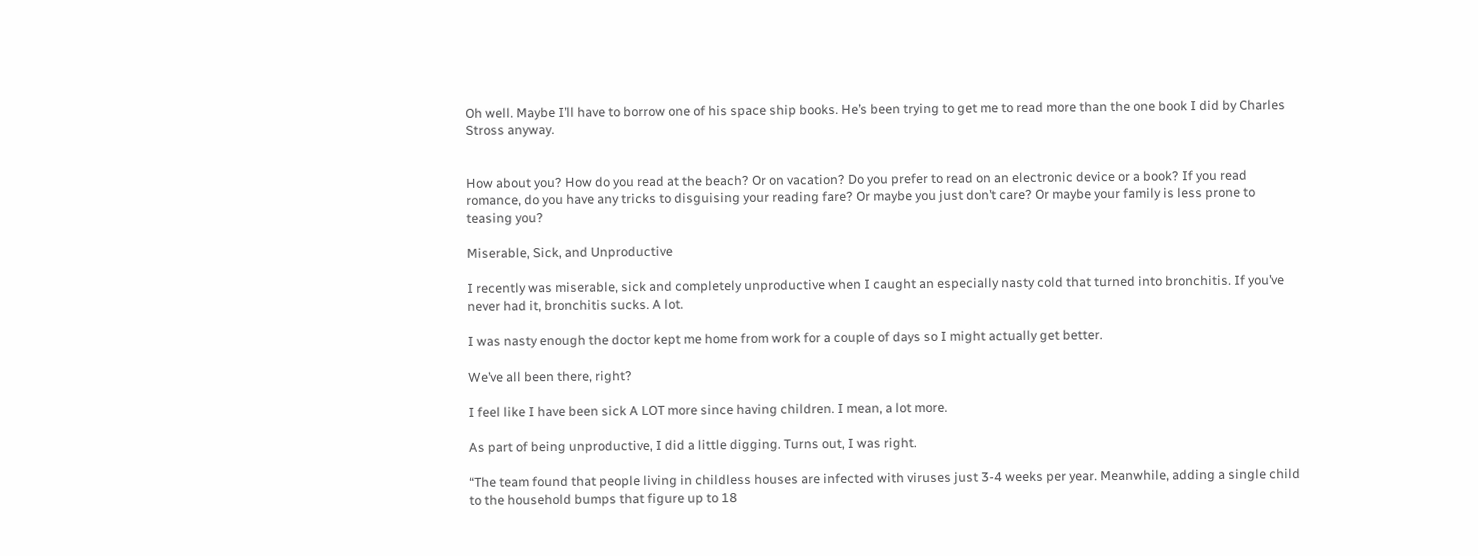Oh well. Maybe I’ll have to borrow one of his space ship books. He’s been trying to get me to read more than the one book I did by Charles Stross anyway.


How about you? How do you read at the beach? Or on vacation? Do you prefer to read on an electronic device or a book? If you read romance, do you have any tricks to disguising your reading fare? Or maybe you just don’t care? Or maybe your family is less prone to teasing you?

Miserable, Sick, and Unproductive

I recently was miserable, sick and completely unproductive when I caught an especially nasty cold that turned into bronchitis. If you’ve never had it, bronchitis sucks. A lot.

I was nasty enough the doctor kept me home from work for a couple of days so I might actually get better.

We’ve all been there, right?

I feel like I have been sick A LOT more since having children. I mean, a lot more.

As part of being unproductive, I did a little digging. Turns out, I was right.

“The team found that people living in childless houses are infected with viruses just 3-4 weeks per year. Meanwhile, adding a single child to the household bumps that figure up to 18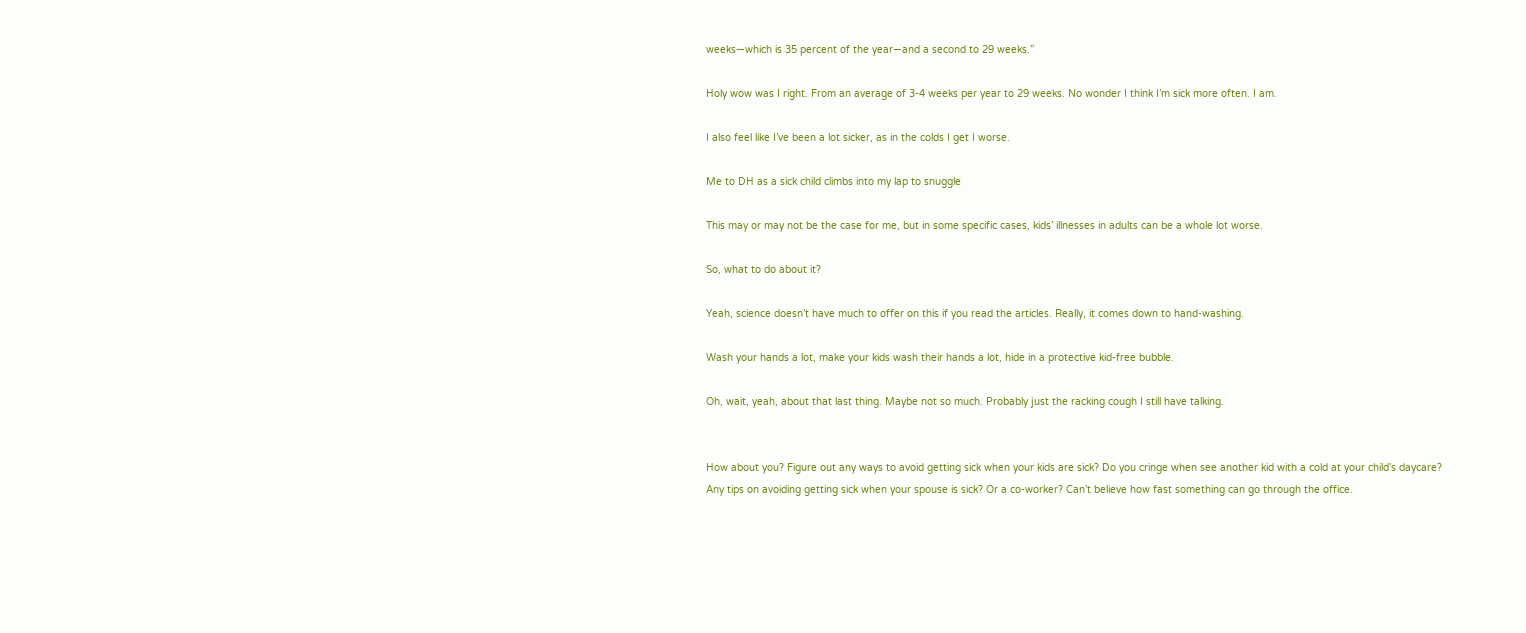weeks—which is 35 percent of the year—and a second to 29 weeks.”

Holy wow was I right. From an average of 3-4 weeks per year to 29 weeks. No wonder I think I’m sick more often. I am.

I also feel like I’ve been a lot sicker, as in the colds I get I worse.

Me to DH as a sick child climbs into my lap to snuggle

This may or may not be the case for me, but in some specific cases, kids’ illnesses in adults can be a whole lot worse.

So, what to do about it?

Yeah, science doesn’t have much to offer on this if you read the articles. Really, it comes down to hand-washing.

Wash your hands a lot, make your kids wash their hands a lot, hide in a protective kid-free bubble.

Oh, wait, yeah, about that last thing. Maybe not so much. Probably just the racking cough I still have talking.


How about you? Figure out any ways to avoid getting sick when your kids are sick? Do you cringe when see another kid with a cold at your child’s daycare? Any tips on avoiding getting sick when your spouse is sick? Or a co-worker? Can’t believe how fast something can go through the office.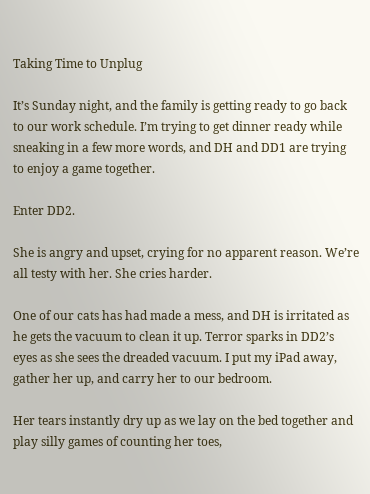Taking Time to Unplug

It’s Sunday night, and the family is getting ready to go back to our work schedule. I’m trying to get dinner ready while sneaking in a few more words, and DH and DD1 are trying to enjoy a game together.

Enter DD2.

She is angry and upset, crying for no apparent reason. We’re all testy with her. She cries harder.

One of our cats has had made a mess, and DH is irritated as he gets the vacuum to clean it up. Terror sparks in DD2’s eyes as she sees the dreaded vacuum. I put my iPad away, gather her up, and carry her to our bedroom.

Her tears instantly dry up as we lay on the bed together and play silly games of counting her toes,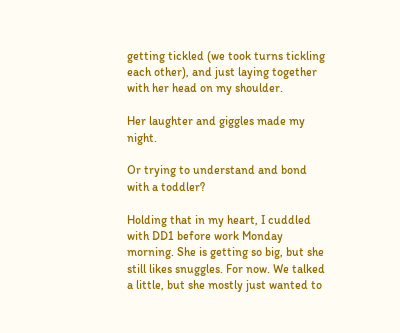getting tickled (we took turns tickling each other), and just laying together with her head on my shoulder.

Her laughter and giggles made my night.

Or trying to understand and bond with a toddler?

Holding that in my heart, I cuddled with DD1 before work Monday morning. She is getting so big, but she still likes snuggles. For now. We talked a little, but she mostly just wanted to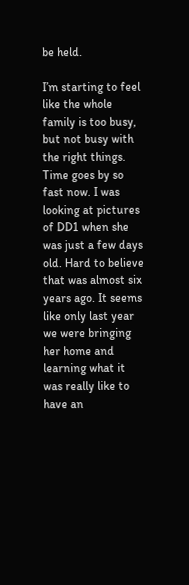be held.

I’m starting to feel like the whole family is too busy, but not busy with the right things. Time goes by so fast now. I was looking at pictures of DD1 when she was just a few days old. Hard to believe that was almost six years ago. It seems like only last year we were bringing her home and learning what it was really like to have an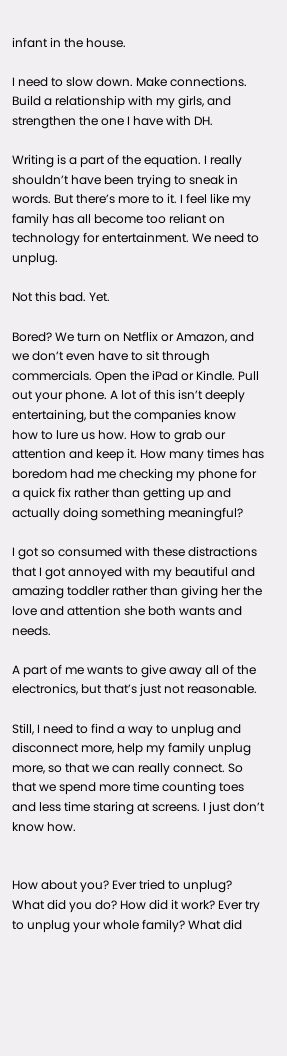infant in the house.

I need to slow down. Make connections. Build a relationship with my girls, and strengthen the one I have with DH.

Writing is a part of the equation. I really shouldn’t have been trying to sneak in words. But there’s more to it. I feel like my family has all become too reliant on technology for entertainment. We need to unplug.

Not this bad. Yet.

Bored? We turn on Netflix or Amazon, and we don’t even have to sit through commercials. Open the iPad or Kindle. Pull out your phone. A lot of this isn’t deeply entertaining, but the companies know how to lure us how. How to grab our attention and keep it. How many times has boredom had me checking my phone for a quick fix rather than getting up and actually doing something meaningful?

I got so consumed with these distractions that I got annoyed with my beautiful and amazing toddler rather than giving her the love and attention she both wants and needs.

A part of me wants to give away all of the electronics, but that’s just not reasonable.

Still, I need to find a way to unplug and disconnect more, help my family unplug more, so that we can really connect. So that we spend more time counting toes and less time staring at screens. I just don’t know how.


How about you? Ever tried to unplug? What did you do? How did it work? Ever try to unplug your whole family? What did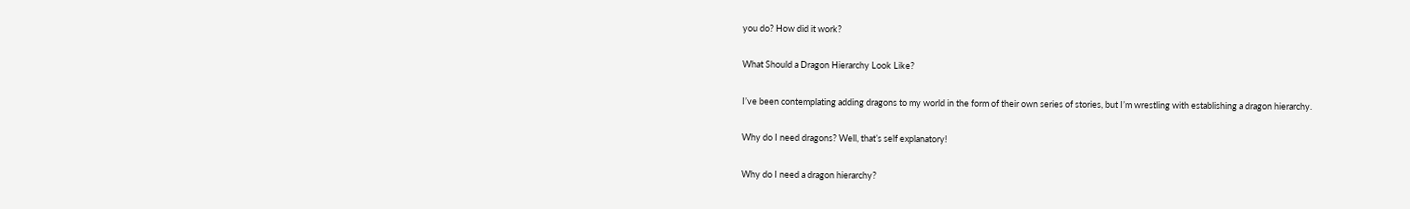you do? How did it work?

What Should a Dragon Hierarchy Look Like?

I’ve been contemplating adding dragons to my world in the form of their own series of stories, but I’m wrestling with establishing a dragon hierarchy.

Why do I need dragons? Well, that’s self explanatory!

Why do I need a dragon hierarchy?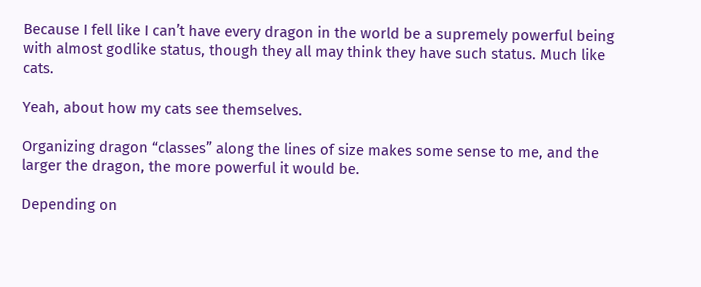Because I fell like I can’t have every dragon in the world be a supremely powerful being with almost godlike status, though they all may think they have such status. Much like cats.

Yeah, about how my cats see themselves.

Organizing dragon “classes” along the lines of size makes some sense to me, and the larger the dragon, the more powerful it would be.

Depending on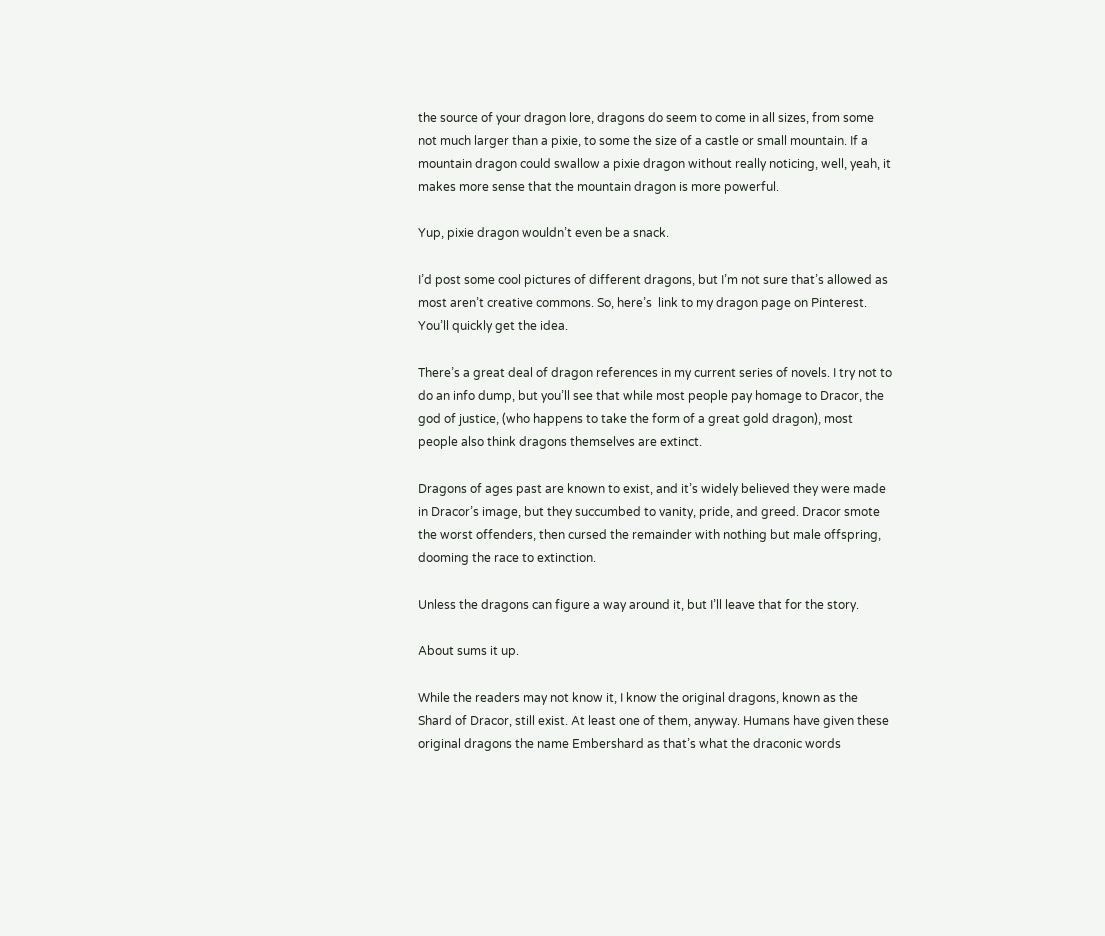the source of your dragon lore, dragons do seem to come in all sizes, from some not much larger than a pixie, to some the size of a castle or small mountain. If a mountain dragon could swallow a pixie dragon without really noticing, well, yeah, it makes more sense that the mountain dragon is more powerful.

Yup, pixie dragon wouldn’t even be a snack.

I’d post some cool pictures of different dragons, but I’m not sure that’s allowed as most aren’t creative commons. So, here’s  link to my dragon page on Pinterest. You’ll quickly get the idea.

There’s a great deal of dragon references in my current series of novels. I try not to do an info dump, but you’ll see that while most people pay homage to Dracor, the god of justice, (who happens to take the form of a great gold dragon), most people also think dragons themselves are extinct.

Dragons of ages past are known to exist, and it’s widely believed they were made in Dracor’s image, but they succumbed to vanity, pride, and greed. Dracor smote the worst offenders, then cursed the remainder with nothing but male offspring, dooming the race to extinction.

Unless the dragons can figure a way around it, but I’ll leave that for the story.

About sums it up.

While the readers may not know it, I know the original dragons, known as the Shard of Dracor, still exist. At least one of them, anyway. Humans have given these original dragons the name Embershard as that’s what the draconic words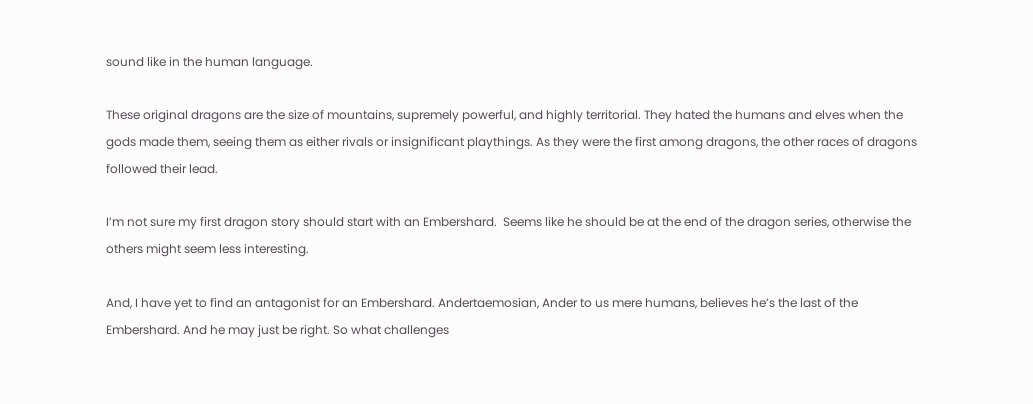sound like in the human language.

These original dragons are the size of mountains, supremely powerful, and highly territorial. They hated the humans and elves when the gods made them, seeing them as either rivals or insignificant playthings. As they were the first among dragons, the other races of dragons followed their lead.

I’m not sure my first dragon story should start with an Embershard.  Seems like he should be at the end of the dragon series, otherwise the others might seem less interesting.

And, I have yet to find an antagonist for an Embershard. Andertaemosian, Ander to us mere humans, believes he’s the last of the Embershard. And he may just be right. So what challenges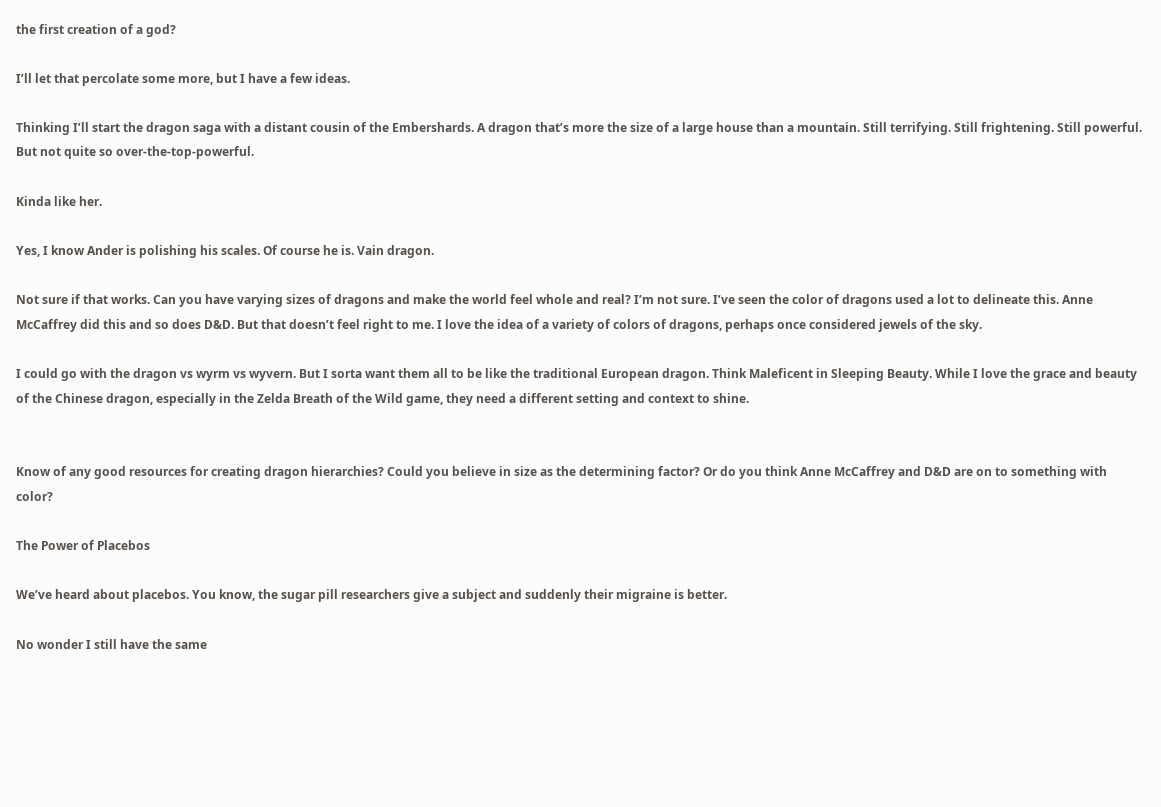the first creation of a god?

I’ll let that percolate some more, but I have a few ideas.

Thinking I’ll start the dragon saga with a distant cousin of the Embershards. A dragon that’s more the size of a large house than a mountain. Still terrifying. Still frightening. Still powerful. But not quite so over-the-top-powerful.

Kinda like her.

Yes, I know Ander is polishing his scales. Of course he is. Vain dragon.

Not sure if that works. Can you have varying sizes of dragons and make the world feel whole and real? I’m not sure. I’ve seen the color of dragons used a lot to delineate this. Anne McCaffrey did this and so does D&D. But that doesn’t feel right to me. I love the idea of a variety of colors of dragons, perhaps once considered jewels of the sky.

I could go with the dragon vs wyrm vs wyvern. But I sorta want them all to be like the traditional European dragon. Think Maleficent in Sleeping Beauty. While I love the grace and beauty of the Chinese dragon, especially in the Zelda Breath of the Wild game, they need a different setting and context to shine.


Know of any good resources for creating dragon hierarchies? Could you believe in size as the determining factor? Or do you think Anne McCaffrey and D&D are on to something with color?

The Power of Placebos

We’ve heard about placebos. You know, the sugar pill researchers give a subject and suddenly their migraine is better.

No wonder I still have the same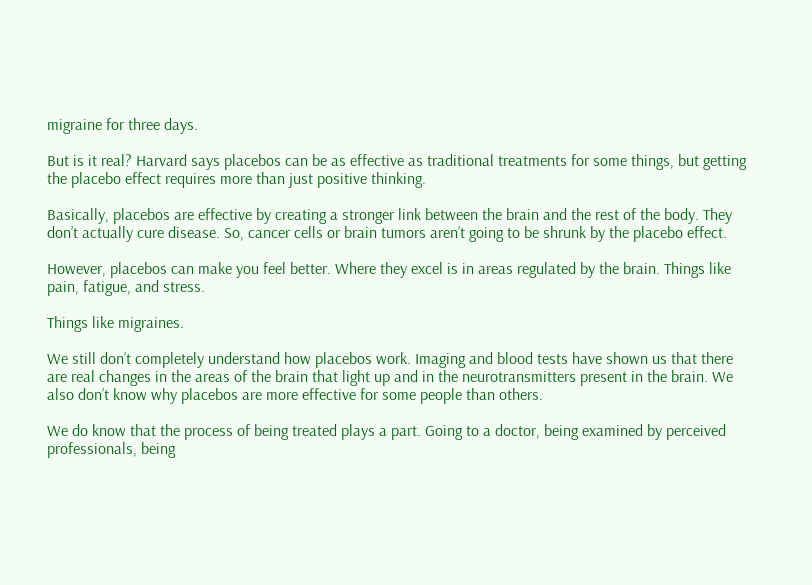migraine for three days.

But is it real? Harvard says placebos can be as effective as traditional treatments for some things, but getting the placebo effect requires more than just positive thinking.

Basically, placebos are effective by creating a stronger link between the brain and the rest of the body. They don’t actually cure disease. So, cancer cells or brain tumors aren’t going to be shrunk by the placebo effect.

However, placebos can make you feel better. Where they excel is in areas regulated by the brain. Things like pain, fatigue, and stress.

Things like migraines.

We still don’t completely understand how placebos work. Imaging and blood tests have shown us that there are real changes in the areas of the brain that light up and in the neurotransmitters present in the brain. We also don’t know why placebos are more effective for some people than others.

We do know that the process of being treated plays a part. Going to a doctor, being examined by perceived professionals, being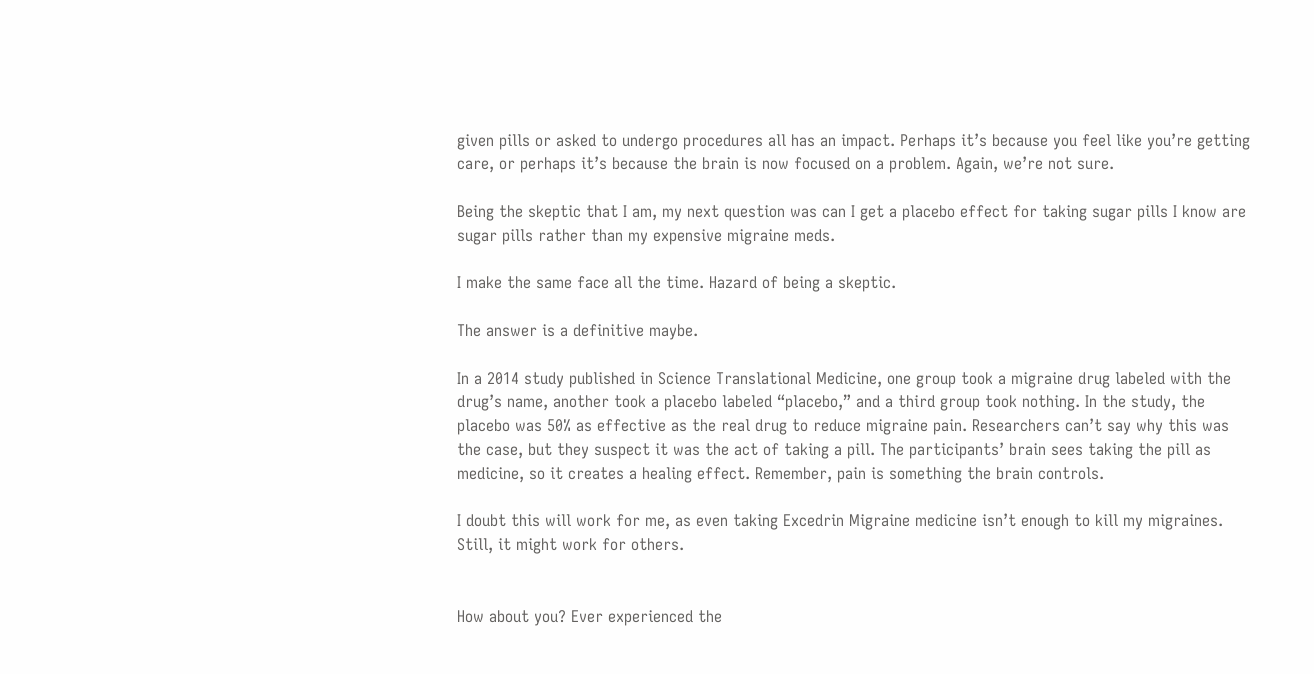given pills or asked to undergo procedures all has an impact. Perhaps it’s because you feel like you’re getting care, or perhaps it’s because the brain is now focused on a problem. Again, we’re not sure.

Being the skeptic that I am, my next question was can I get a placebo effect for taking sugar pills I know are sugar pills rather than my expensive migraine meds.

I make the same face all the time. Hazard of being a skeptic.

The answer is a definitive maybe.

In a 2014 study published in Science Translational Medicine, one group took a migraine drug labeled with the drug’s name, another took a placebo labeled “placebo,” and a third group took nothing. In the study, the placebo was 50% as effective as the real drug to reduce migraine pain. Researchers can’t say why this was the case, but they suspect it was the act of taking a pill. The participants’ brain sees taking the pill as medicine, so it creates a healing effect. Remember, pain is something the brain controls.

I doubt this will work for me, as even taking Excedrin Migraine medicine isn’t enough to kill my migraines. Still, it might work for others.


How about you? Ever experienced the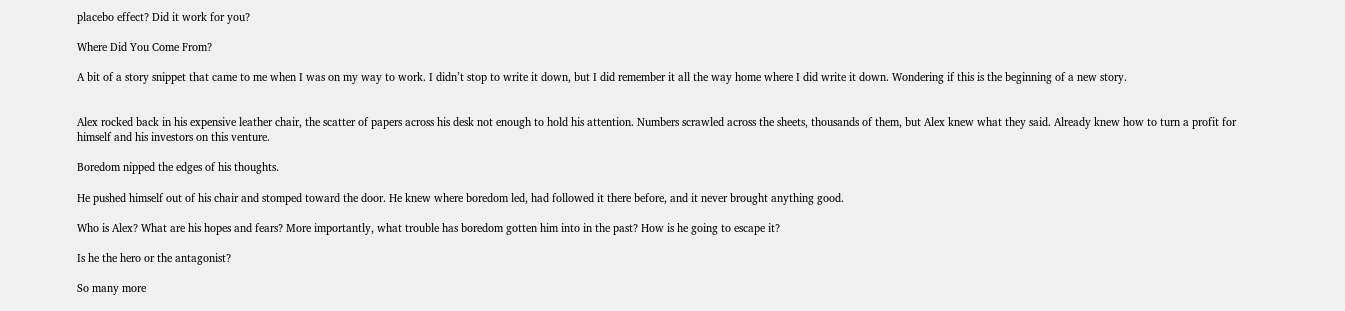placebo effect? Did it work for you?

Where Did You Come From?

A bit of a story snippet that came to me when I was on my way to work. I didn’t stop to write it down, but I did remember it all the way home where I did write it down. Wondering if this is the beginning of a new story.


Alex rocked back in his expensive leather chair, the scatter of papers across his desk not enough to hold his attention. Numbers scrawled across the sheets, thousands of them, but Alex knew what they said. Already knew how to turn a profit for himself and his investors on this venture.

Boredom nipped the edges of his thoughts.

He pushed himself out of his chair and stomped toward the door. He knew where boredom led, had followed it there before, and it never brought anything good.

Who is Alex? What are his hopes and fears? More importantly, what trouble has boredom gotten him into in the past? How is he going to escape it?

Is he the hero or the antagonist?

So many more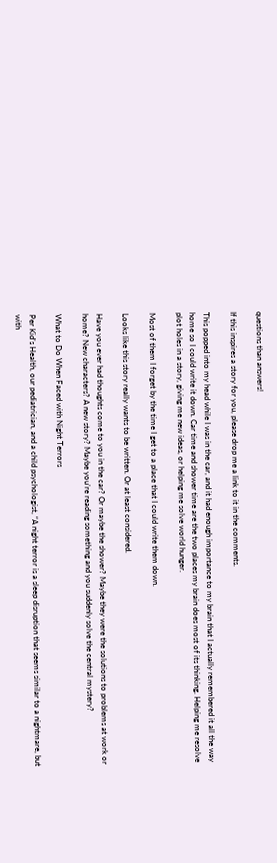questions than answers!

If this inspires a story for you, please drop me a link to it in the comments.

This popped into my head while I was in the car, and it had enough importance to my brain that I actually remembered it all the way home so I could write it down. Car time and shower time are the two places my brain does most of its thinking. Helping me resolve plot holes in a story, giving me new ideas, or helping me solve world hunger.

Most of them I forget by the time I get to a place that I could write them down.

Looks like this story really wants to be written. Or at least considered.

Have you ever had thoughts come to you in the car? Or maybe the shower? Maybe they were the solutions to problems at work or home? New characters? A new story? Maybe you’re reading something and you suddenly solve the central mystery?

What to Do When Faced with Night Terrors

Per Kid’s Health, our pediatrician, and a child psychologist, “A night terror is a sleep disruption that seems similar to a nightmare, but with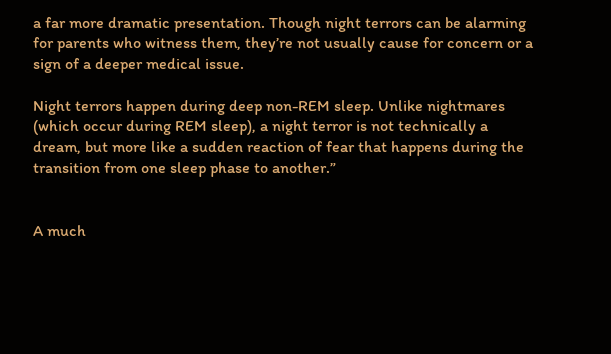a far more dramatic presentation. Though night terrors can be alarming for parents who witness them, they’re not usually cause for concern or a sign of a deeper medical issue.

Night terrors happen during deep non-REM sleep. Unlike nightmares (which occur during REM sleep), a night terror is not technically a dream, but more like a sudden reaction of fear that happens during the transition from one sleep phase to another.”


A much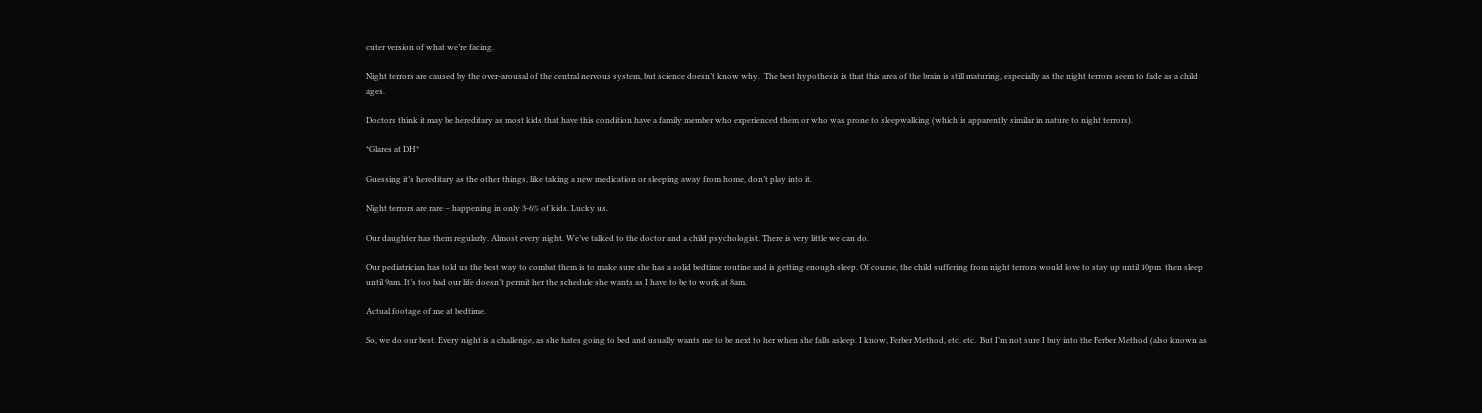cuter version of what we’re facing.

Night terrors are caused by the over-arousal of the central nervous system, but science doesn’t know why.  The best hypothesis is that this area of the brain is still maturing, especially as the night terrors seem to fade as a child ages.

Doctors think it may be hereditary as most kids that have this condition have a family member who experienced them or who was prone to sleepwalking (which is apparently similar in nature to night terrors).

*Glares at DH*

Guessing it’s hereditary as the other things, like taking a new medication or sleeping away from home, don’t play into it.

Night terrors are rare – happening in only 3-6% of kids. Lucky us.

Our daughter has them regularly. Almost every night. We’ve talked to the doctor and a child psychologist. There is very little we can do.

Our pediatrician has told us the best way to combat them is to make sure she has a solid bedtime routine and is getting enough sleep. Of course, the child suffering from night terrors would love to stay up until 10pm  then sleep until 9am. It’s too bad our life doesn’t permit her the schedule she wants as I have to be to work at 8am.

Actual footage of me at bedtime.

So, we do our best. Every night is a challenge, as she hates going to bed and usually wants me to be next to her when she falls asleep. I know, Ferber Method, etc. etc.  But I’m not sure I buy into the Ferber Method (also known as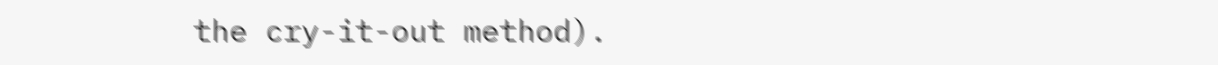the cry-it-out method).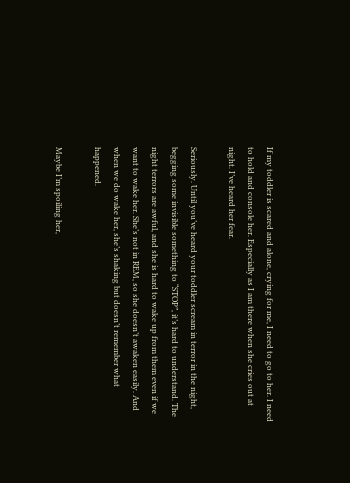If my toddler is scared and alone, crying for me, I need to go to her. I need to hold and console her. Especially as I am there when she cries out at night. I’ve heard her fear.

Seriously. Until you’ve heard your toddler scream in terror in the night, begging some invisible something to “STOP”, it’s hard to understand. The night terrors are awful, and she is hard to wake up from them even if we want to wake her. She’s not in REM, so she doesn’t awaken easily. And when we do wake her, she’s shaking but doesn’t remember what happened.

Maybe I’m spoiling her,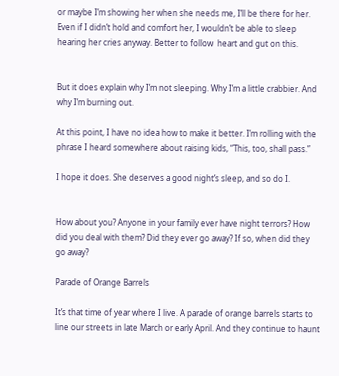or maybe I’m showing her when she needs me, I’ll be there for her. Even if I didn’t hold and comfort her, I wouldn’t be able to sleep hearing her cries anyway. Better to follow  heart and gut on this.


But it does explain why I’m not sleeping. Why I’m a little crabbier. And why I’m burning out.

At this point, I have no idea how to make it better. I’m rolling with the phrase I heard somewhere about raising kids, “This, too, shall pass.”

I hope it does. She deserves a good night’s sleep, and so do I.


How about you? Anyone in your family ever have night terrors? How did you deal with them? Did they ever go away? If so, when did they go away?

Parade of Orange Barrels

It’s that time of year where I live. A parade of orange barrels starts to line our streets in late March or early April. And they continue to haunt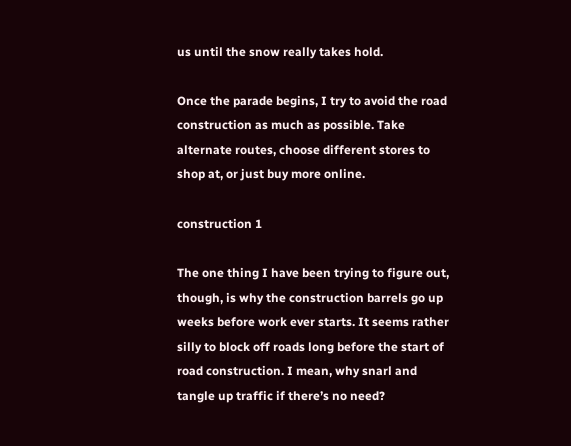us until the snow really takes hold.

Once the parade begins, I try to avoid the road construction as much as possible. Take alternate routes, choose different stores to shop at, or just buy more online.

construction 1

The one thing I have been trying to figure out, though, is why the construction barrels go up weeks before work ever starts. It seems rather silly to block off roads long before the start of road construction. I mean, why snarl and tangle up traffic if there’s no need?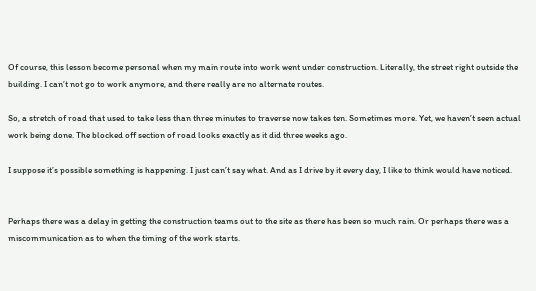Of course, this lesson become personal when my main route into work went under construction. Literally, the street right outside the building. I can’t not go to work anymore, and there really are no alternate routes.

So, a stretch of road that used to take less than three minutes to traverse now takes ten. Sometimes more. Yet, we haven’t seen actual work being done. The blocked off section of road looks exactly as it did three weeks ago.

I suppose it’s possible something is happening. I just can’t say what. And as I drive by it every day, I like to think would have noticed.


Perhaps there was a delay in getting the construction teams out to the site as there has been so much rain. Or perhaps there was a miscommunication as to when the timing of the work starts.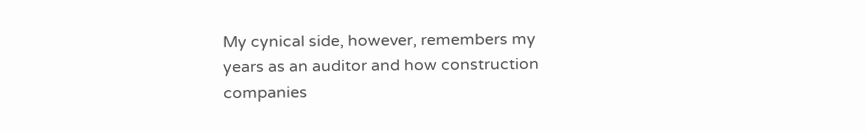My cynical side, however, remembers my years as an auditor and how construction companies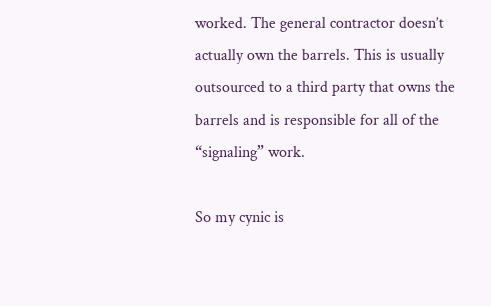worked. The general contractor doesn’t actually own the barrels. This is usually outsourced to a third party that owns the barrels and is responsible for all of the “signaling” work.

So my cynic is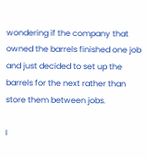wondering if the company that owned the barrels finished one job and just decided to set up the barrels for the next rather than store them between jobs.

I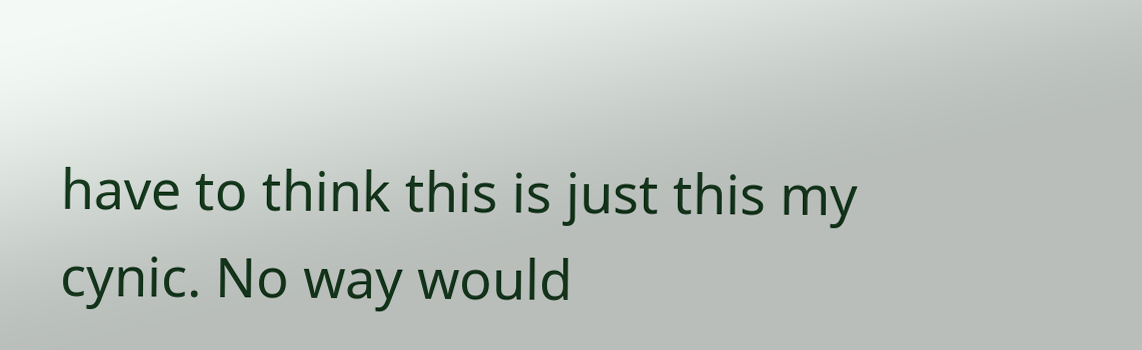have to think this is just this my cynic. No way would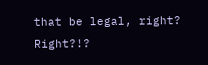that be legal, right? Right?!?